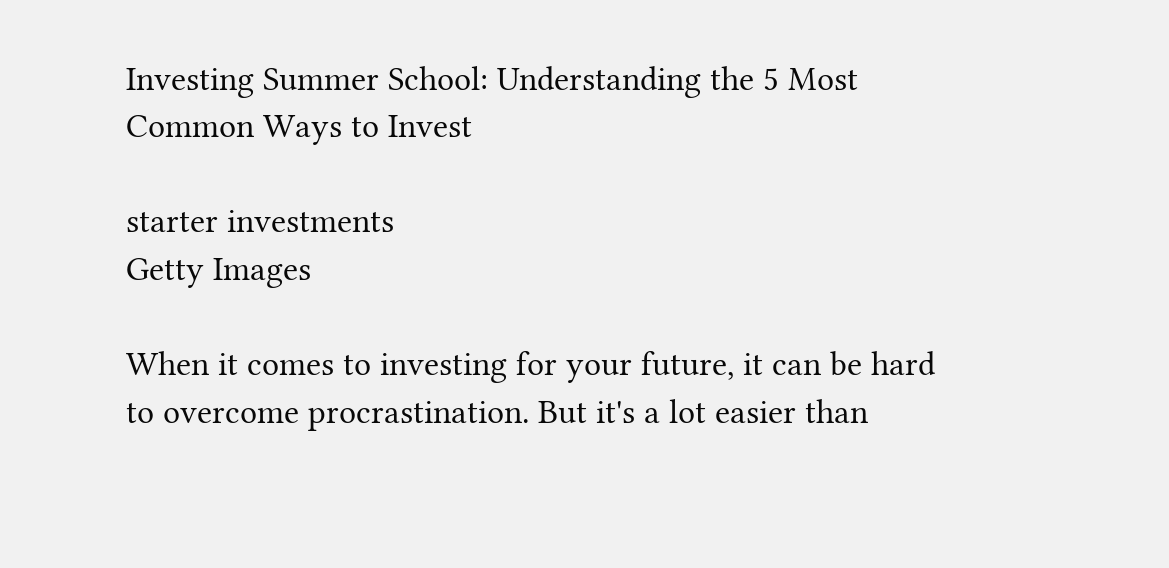Investing Summer School: Understanding the 5 Most Common Ways to Invest

starter investments
Getty Images

When it comes to investing for your future, it can be hard to overcome procrastination. But it's a lot easier than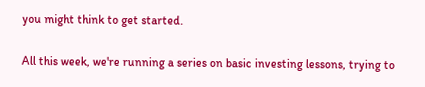you might think to get started.

All this week, we're running a series on basic investing lessons, trying to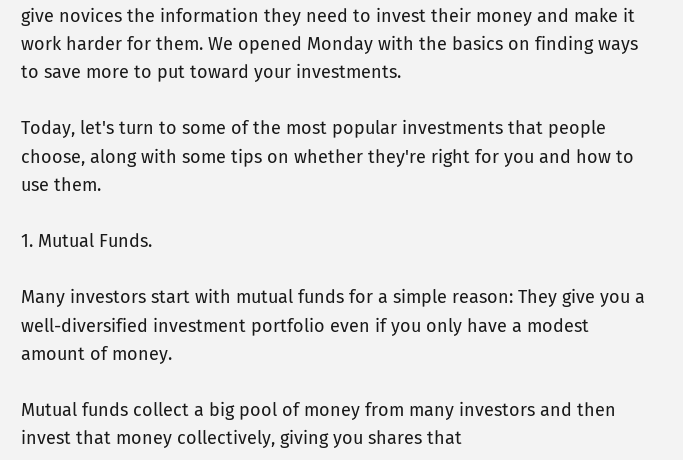give novices the information they need to invest their money and make it work harder for them. We opened Monday with the basics on finding ways to save more to put toward your investments.

Today, let's turn to some of the most popular investments that people choose, along with some tips on whether they're right for you and how to use them.

1. Mutual Funds.

Many investors start with mutual funds for a simple reason: They give you a well-diversified investment portfolio even if you only have a modest amount of money.

Mutual funds collect a big pool of money from many investors and then invest that money collectively, giving you shares that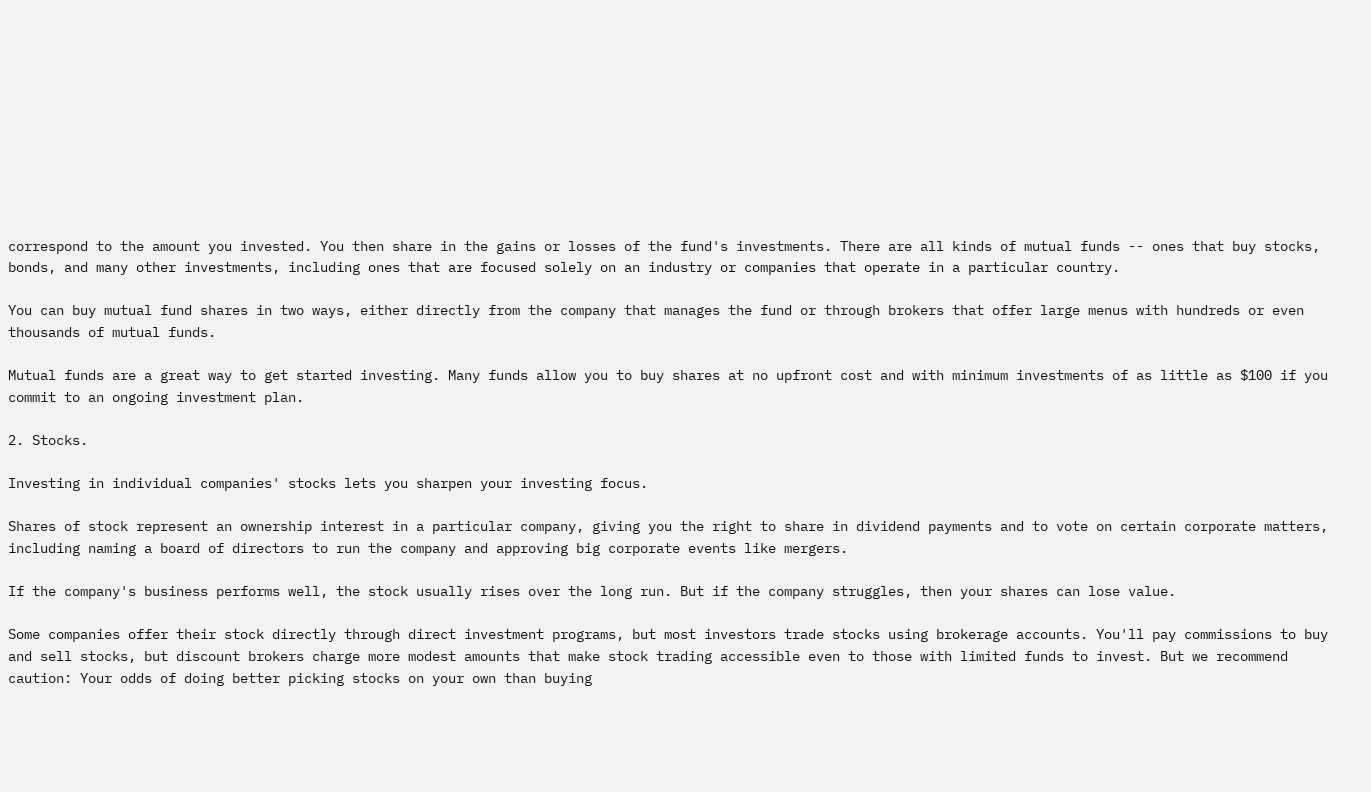correspond to the amount you invested. You then share in the gains or losses of the fund's investments. There are all kinds of mutual funds -- ones that buy stocks, bonds, and many other investments, including ones that are focused solely on an industry or companies that operate in a particular country.

You can buy mutual fund shares in two ways, either directly from the company that manages the fund or through brokers that offer large menus with hundreds or even thousands of mutual funds.

Mutual funds are a great way to get started investing. Many funds allow you to buy shares at no upfront cost and with minimum investments of as little as $100 if you commit to an ongoing investment plan.

2. Stocks.

Investing in individual companies' stocks lets you sharpen your investing focus.

Shares of stock represent an ownership interest in a particular company, giving you the right to share in dividend payments and to vote on certain corporate matters, including naming a board of directors to run the company and approving big corporate events like mergers.

If the company's business performs well, the stock usually rises over the long run. But if the company struggles, then your shares can lose value.

Some companies offer their stock directly through direct investment programs, but most investors trade stocks using brokerage accounts. You'll pay commissions to buy and sell stocks, but discount brokers charge more modest amounts that make stock trading accessible even to those with limited funds to invest. But we recommend caution: Your odds of doing better picking stocks on your own than buying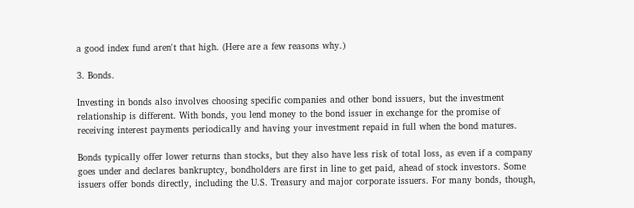a good index fund aren't that high. (Here are a few reasons why.)

3. Bonds.

Investing in bonds also involves choosing specific companies and other bond issuers, but the investment relationship is different. With bonds, you lend money to the bond issuer in exchange for the promise of receiving interest payments periodically and having your investment repaid in full when the bond matures.

Bonds typically offer lower returns than stocks, but they also have less risk of total loss, as even if a company goes under and declares bankruptcy, bondholders are first in line to get paid, ahead of stock investors. Some issuers offer bonds directly, including the U.S. Treasury and major corporate issuers. For many bonds, though,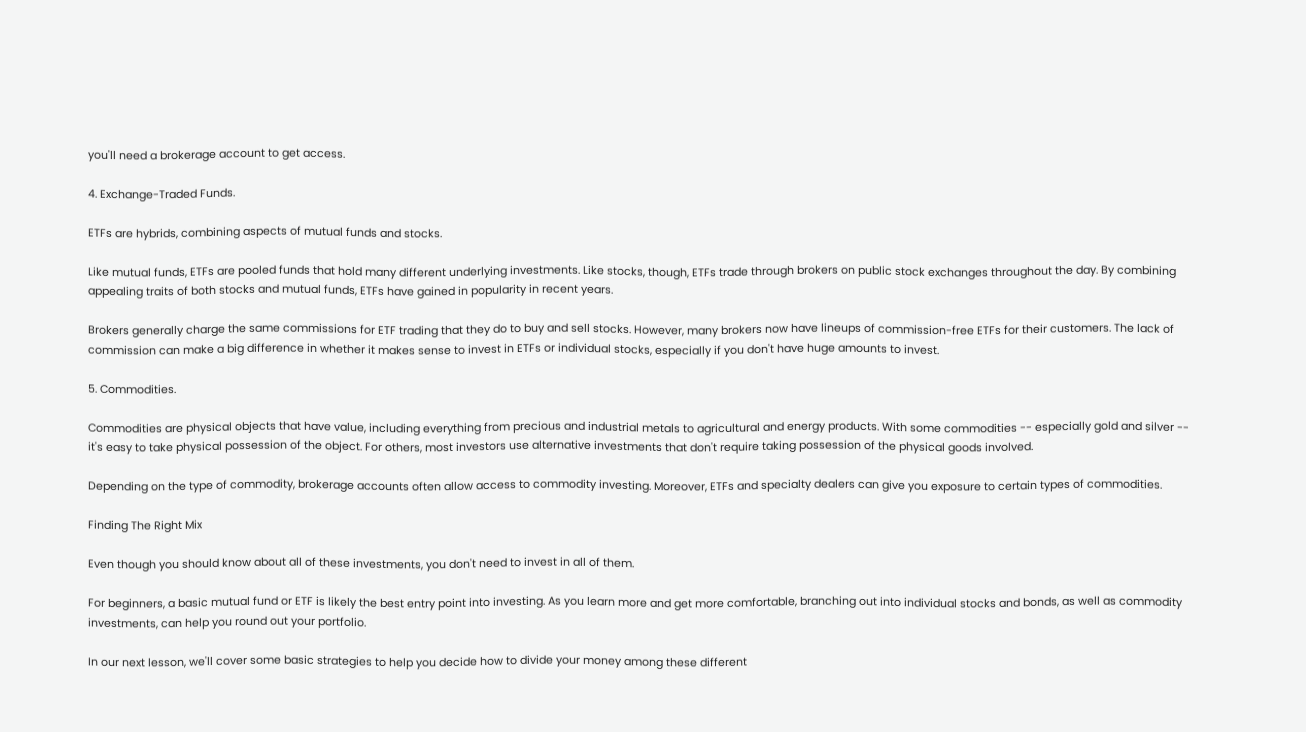you'll need a brokerage account to get access.

4. Exchange-Traded Funds.

ETFs are hybrids, combining aspects of mutual funds and stocks.

Like mutual funds, ETFs are pooled funds that hold many different underlying investments. Like stocks, though, ETFs trade through brokers on public stock exchanges throughout the day. By combining appealing traits of both stocks and mutual funds, ETFs have gained in popularity in recent years.

Brokers generally charge the same commissions for ETF trading that they do to buy and sell stocks. However, many brokers now have lineups of commission-free ETFs for their customers. The lack of commission can make a big difference in whether it makes sense to invest in ETFs or individual stocks, especially if you don't have huge amounts to invest.

5. Commodities.

Commodities are physical objects that have value, including everything from precious and industrial metals to agricultural and energy products. With some commodities -- especially gold and silver -- it's easy to take physical possession of the object. For others, most investors use alternative investments that don't require taking possession of the physical goods involved.

Depending on the type of commodity, brokerage accounts often allow access to commodity investing. Moreover, ETFs and specialty dealers can give you exposure to certain types of commodities.

Finding The Right Mix

Even though you should know about all of these investments, you don't need to invest in all of them.

For beginners, a basic mutual fund or ETF is likely the best entry point into investing. As you learn more and get more comfortable, branching out into individual stocks and bonds, as well as commodity investments, can help you round out your portfolio.

In our next lesson, we'll cover some basic strategies to help you decide how to divide your money among these different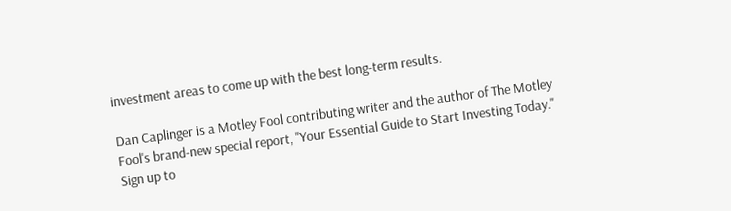investment areas to come up with the best long-term results.

Dan Caplinger is a Motley Fool contributing writer and the author of The Motley Fool's brand-new special report, "Your Essential Guide to Start Investing Today." Sign up to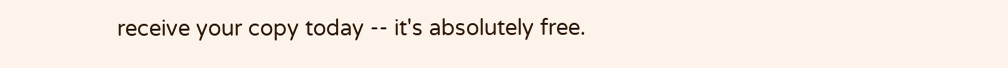receive your copy today -- it's absolutely free.